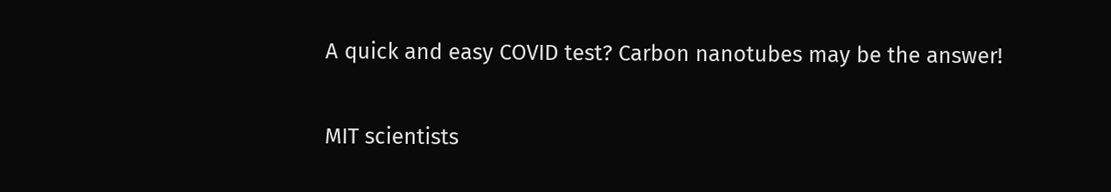A quick and easy COVID test? Carbon nanotubes may be the answer!

MIT scientists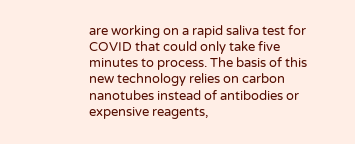are working on a rapid saliva test for COVID that could only take five minutes to process. The basis of this new technology relies on carbon nanotubes instead of antibodies or expensive reagents,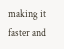making it faster and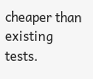cheaper than existing tests.